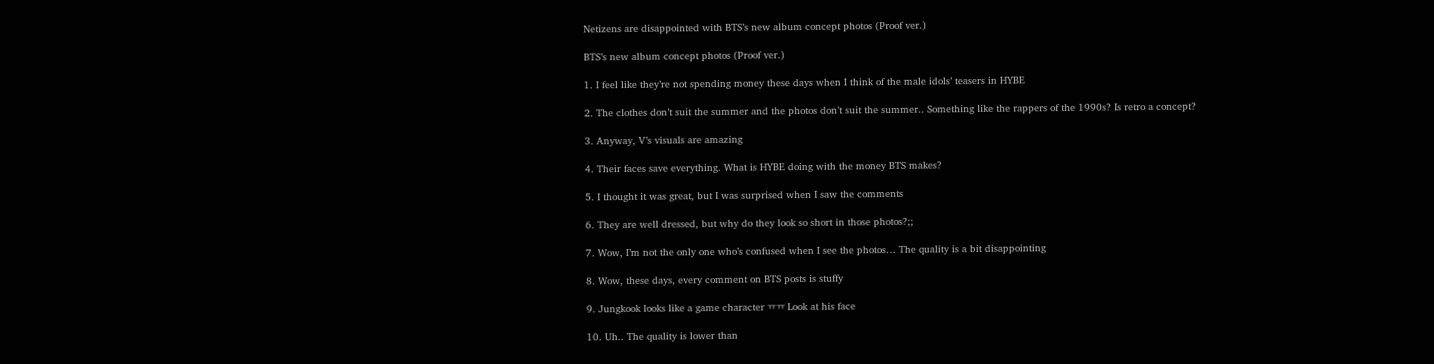Netizens are disappointed with BTS’s new album concept photos (Proof ver.)

BTS’s new album concept photos (Proof ver.)

1. I feel like they’re not spending money these days when I think of the male idols’ teasers in HYBE

2. The clothes don’t suit the summer and the photos don’t suit the summer.. Something like the rappers of the 1990s? Is retro a concept?

3. Anyway, V’s visuals are amazing

4. Their faces save everything. What is HYBE doing with the money BTS makes?

5. I thought it was great, but I was surprised when I saw the comments

6. They are well dressed, but why do they look so short in those photos?;;

7. Wow, I’m not the only one who’s confused when I see the photos… The quality is a bit disappointing

8. Wow, these days, every comment on BTS posts is stuffy

9. Jungkook looks like a game character ㅠㅠ Look at his face

10. Uh.. The quality is lower than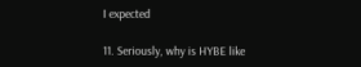I expected

11. Seriously, why is HYBE like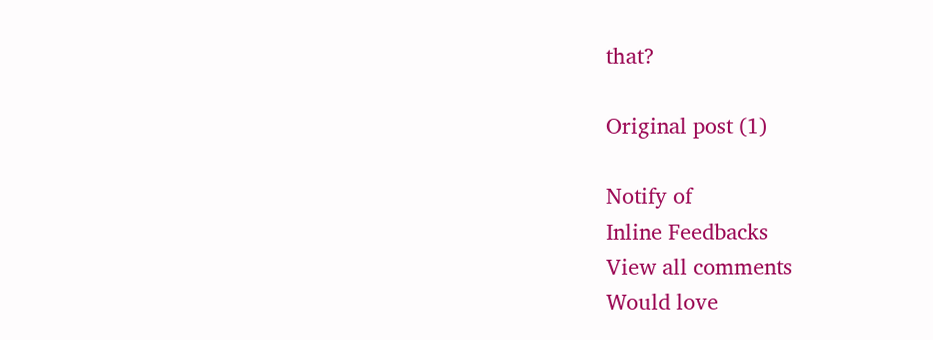that?

Original post (1)

Notify of
Inline Feedbacks
View all comments
Would love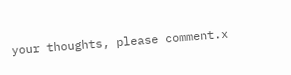your thoughts, please comment.x